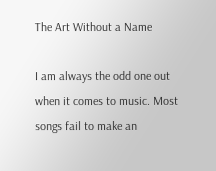The Art Without a Name

I am always the odd one out when it comes to music. Most songs fail to make an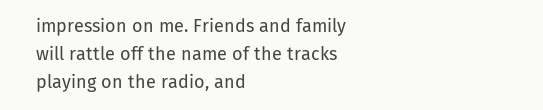impression on me. Friends and family will rattle off the name of the tracks playing on the radio, and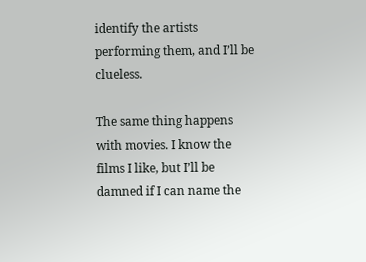identify the artists performing them, and I’ll be clueless.

The same thing happens with movies. I know the films I like, but I’ll be damned if I can name the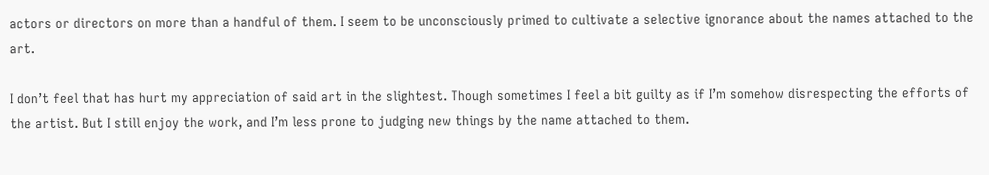actors or directors on more than a handful of them. I seem to be unconsciously primed to cultivate a selective ignorance about the names attached to the art.

I don’t feel that has hurt my appreciation of said art in the slightest. Though sometimes I feel a bit guilty as if I’m somehow disrespecting the efforts of the artist. But I still enjoy the work, and I’m less prone to judging new things by the name attached to them.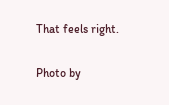That feels right.

Photo by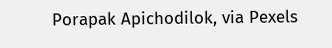Porapak Apichodilok, via Pexels